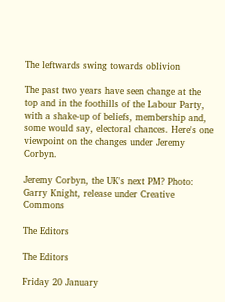The leftwards swing towards oblivion

The past two years have seen change at the top and in the foothills of the Labour Party, with a shake-up of beliefs, membership and, some would say, electoral chances. Here's one viewpoint on the changes under Jeremy Corbyn.

Jeremy Corbyn, the UK's next PM? Photo: Garry Knight, release under Creative Commons

The Editors

The Editors

Friday 20 January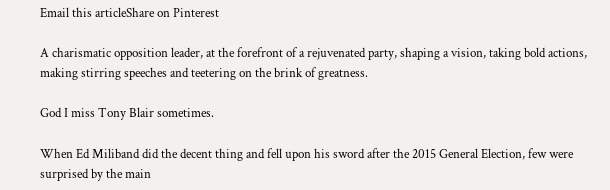Email this articleShare on Pinterest

A charismatic opposition leader, at the forefront of a rejuvenated party, shaping a vision, taking bold actions, making stirring speeches and teetering on the brink of greatness.

God I miss Tony Blair sometimes.

When Ed Miliband did the decent thing and fell upon his sword after the 2015 General Election, few were surprised by the main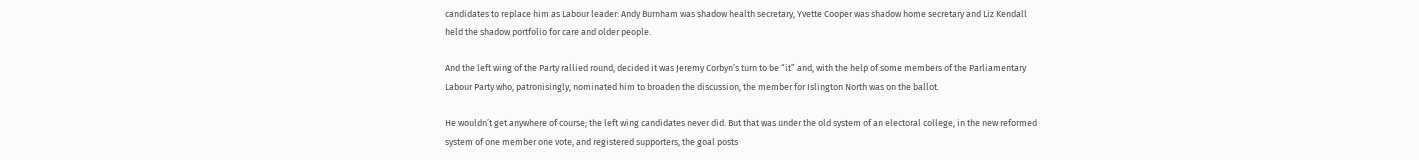candidates to replace him as Labour leader: Andy Burnham was shadow health secretary, Yvette Cooper was shadow home secretary and Liz Kendall held the shadow portfolio for care and older people.

And the left wing of the Party rallied round, decided it was Jeremy Corbyn’s turn to be “it” and, with the help of some members of the Parliamentary Labour Party who, patronisingly, nominated him to broaden the discussion, the member for Islington North was on the ballot.

He wouldn’t get anywhere of course; the left wing candidates never did. But that was under the old system of an electoral college, in the new reformed system of one member one vote, and registered supporters, the goal posts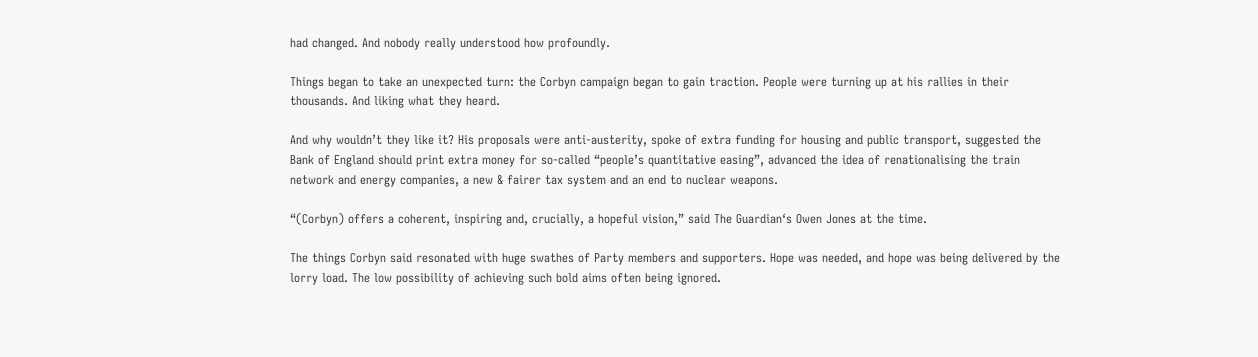had changed. And nobody really understood how profoundly.

Things began to take an unexpected turn: the Corbyn campaign began to gain traction. People were turning up at his rallies in their thousands. And liking what they heard.

And why wouldn’t they like it? His proposals were anti-austerity, spoke of extra funding for housing and public transport, suggested the Bank of England should print extra money for so-called “people’s quantitative easing”, advanced the idea of renationalising the train network and energy companies, a new & fairer tax system and an end to nuclear weapons.

“(Corbyn) offers a coherent, inspiring and, crucially, a hopeful vision,” said The Guardian‘s Owen Jones at the time.

The things Corbyn said resonated with huge swathes of Party members and supporters. Hope was needed, and hope was being delivered by the lorry load. The low possibility of achieving such bold aims often being ignored.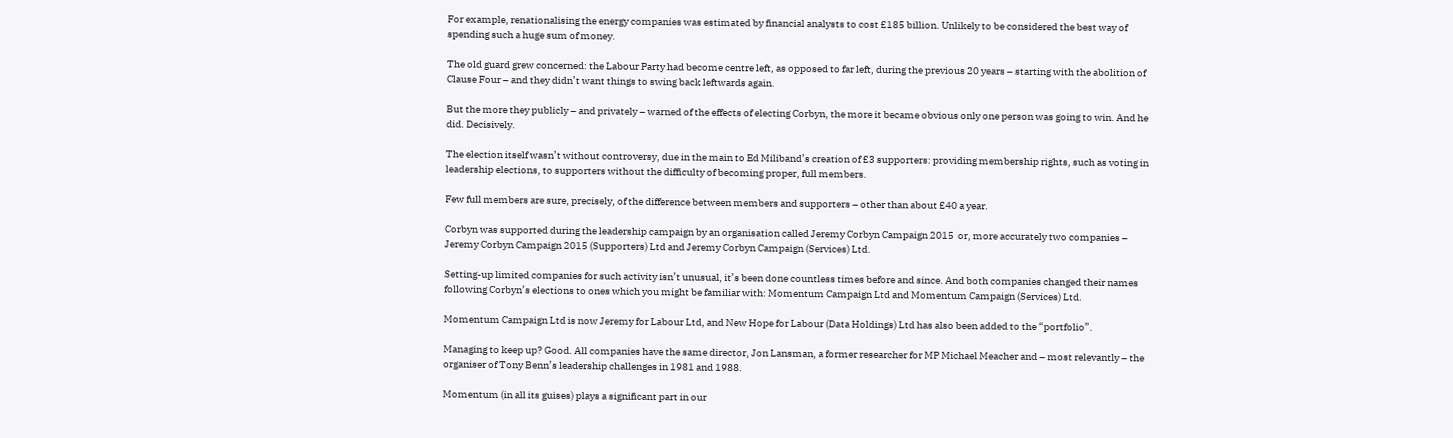For example, renationalising the energy companies was estimated by financial analysts to cost £185 billion. Unlikely to be considered the best way of spending such a huge sum of money.

The old guard grew concerned: the Labour Party had become centre left, as opposed to far left, during the previous 20 years – starting with the abolition of Clause Four – and they didn’t want things to swing back leftwards again.

But the more they publicly – and privately – warned of the effects of electing Corbyn, the more it became obvious only one person was going to win. And he did. Decisively.

The election itself wasn’t without controversy, due in the main to Ed Miliband’s creation of £3 supporters: providing membership rights, such as voting in leadership elections, to supporters without the difficulty of becoming proper, full members.

Few full members are sure, precisely, of the difference between members and supporters – other than about £40 a year.

Corbyn was supported during the leadership campaign by an organisation called Jeremy Corbyn Campaign 2015  or, more accurately two companies – Jeremy Corbyn Campaign 2015 (Supporters) Ltd and Jeremy Corbyn Campaign (Services) Ltd.

Setting-up limited companies for such activity isn’t unusual, it’s been done countless times before and since. And both companies changed their names following Corbyn’s elections to ones which you might be familiar with: Momentum Campaign Ltd and Momentum Campaign (Services) Ltd.

Momentum Campaign Ltd is now Jeremy for Labour Ltd, and New Hope for Labour (Data Holdings) Ltd has also been added to the “portfolio”.

Managing to keep up? Good. All companies have the same director, Jon Lansman, a former researcher for MP Michael Meacher and – most relevantly – the organiser of Tony Benn’s leadership challenges in 1981 and 1988.

Momentum (in all its guises) plays a significant part in our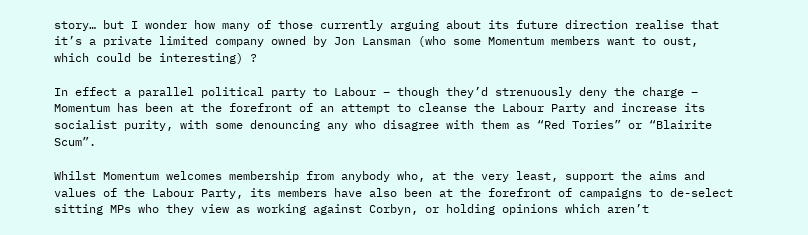story… but I wonder how many of those currently arguing about its future direction realise that it’s a private limited company owned by Jon Lansman (who some Momentum members want to oust, which could be interesting) ?

In effect a parallel political party to Labour – though they’d strenuously deny the charge – Momentum has been at the forefront of an attempt to cleanse the Labour Party and increase its socialist purity, with some denouncing any who disagree with them as “Red Tories” or “Blairite Scum”.

Whilst Momentum welcomes membership from anybody who, at the very least, support the aims and values of the Labour Party, its members have also been at the forefront of campaigns to de-select sitting MPs who they view as working against Corbyn, or holding opinions which aren’t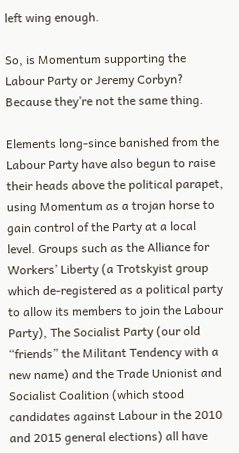left wing enough.

So, is Momentum supporting the Labour Party or Jeremy Corbyn? Because they’re not the same thing.

Elements long-since banished from the Labour Party have also begun to raise their heads above the political parapet, using Momentum as a trojan horse to gain control of the Party at a local level. Groups such as the Alliance for Workers’ Liberty (a Trotskyist group which de-registered as a political party to allow its members to join the Labour Party), The Socialist Party (our old “friends” the Militant Tendency with a new name) and the Trade Unionist and Socialist Coalition (which stood candidates against Labour in the 2010 and 2015 general elections) all have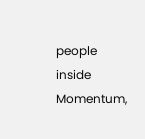people inside Momentum,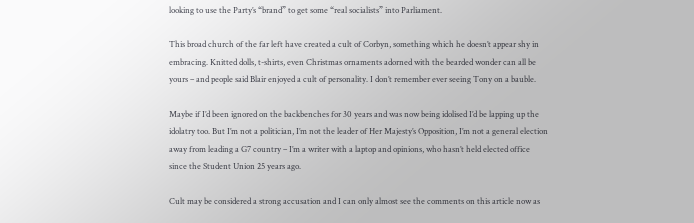looking to use the Party’s “brand” to get some “real socialists” into Parliament.

This broad church of the far left have created a cult of Corbyn, something which he doesn’t appear shy in embracing. Knitted dolls, t-shirts, even Christmas ornaments adorned with the bearded wonder can all be yours – and people said Blair enjoyed a cult of personality. I don’t remember ever seeing Tony on a bauble.

Maybe if I’d been ignored on the backbenches for 30 years and was now being idolised I’d be lapping up the idolatry too. But I’m not a politician, I’m not the leader of Her Majesty’s Opposition, I’m not a general election away from leading a G7 country – I’m a writer with a laptop and opinions, who hasn’t held elected office since the Student Union 25 years ago.

Cult may be considered a strong accusation and I can only almost see the comments on this article now as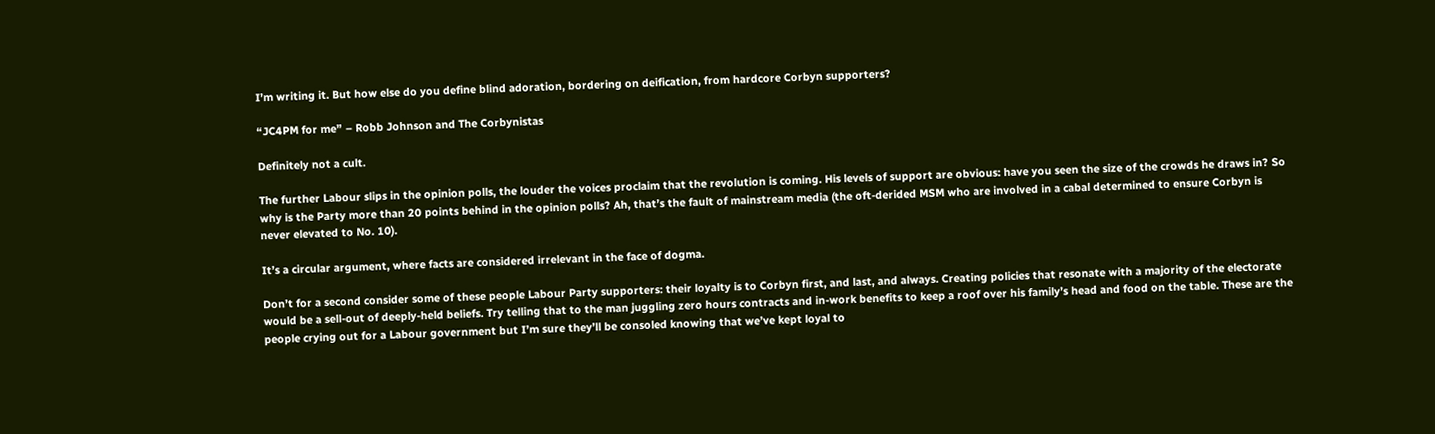I’m writing it. But how else do you define blind adoration, bordering on deification, from hardcore Corbyn supporters?

“JC4PM for me” – Robb Johnson and The Corbynistas

Definitely not a cult.

The further Labour slips in the opinion polls, the louder the voices proclaim that the revolution is coming. His levels of support are obvious: have you seen the size of the crowds he draws in? So why is the Party more than 20 points behind in the opinion polls? Ah, that’s the fault of mainstream media (the oft-derided MSM who are involved in a cabal determined to ensure Corbyn is never elevated to No. 10).

It’s a circular argument, where facts are considered irrelevant in the face of dogma.

Don’t for a second consider some of these people Labour Party supporters: their loyalty is to Corbyn first, and last, and always. Creating policies that resonate with a majority of the electorate would be a sell-out of deeply-held beliefs. Try telling that to the man juggling zero hours contracts and in-work benefits to keep a roof over his family’s head and food on the table. These are the people crying out for a Labour government but I’m sure they’ll be consoled knowing that we’ve kept loyal to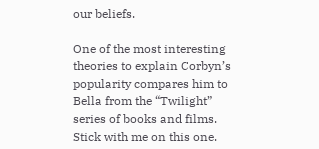our beliefs.

One of the most interesting theories to explain Corbyn’s popularity compares him to Bella from the “Twilight” series of books and films. Stick with me on this one.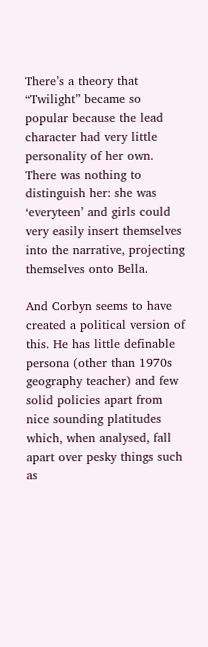There’s a theory that “Twilight” became so popular because the lead character had very little personality of her own. There was nothing to distinguish her: she was ‘everyteen’ and girls could very easily insert themselves into the narrative, projecting themselves onto Bella.

And Corbyn seems to have created a political version of this. He has little definable persona (other than 1970s geography teacher) and few solid policies apart from nice sounding platitudes which, when analysed, fall apart over pesky things such as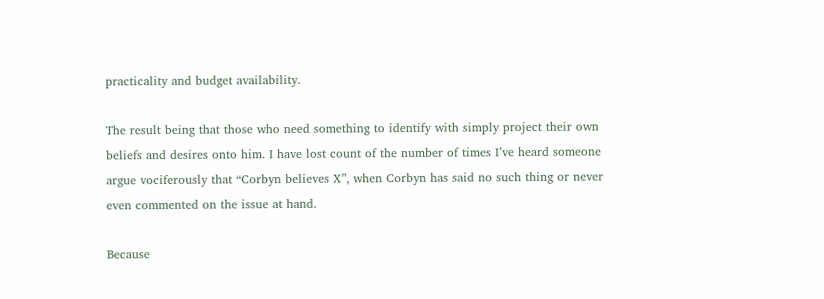practicality and budget availability.

The result being that those who need something to identify with simply project their own beliefs and desires onto him. I have lost count of the number of times I’ve heard someone argue vociferously that “Corbyn believes X”, when Corbyn has said no such thing or never even commented on the issue at hand.

Because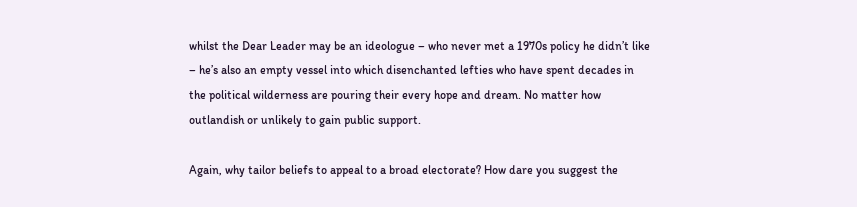whilst the Dear Leader may be an ideologue – who never met a 1970s policy he didn’t like – he’s also an empty vessel into which disenchanted lefties who have spent decades in the political wilderness are pouring their every hope and dream. No matter how outlandish or unlikely to gain public support.

Again, why tailor beliefs to appeal to a broad electorate? How dare you suggest the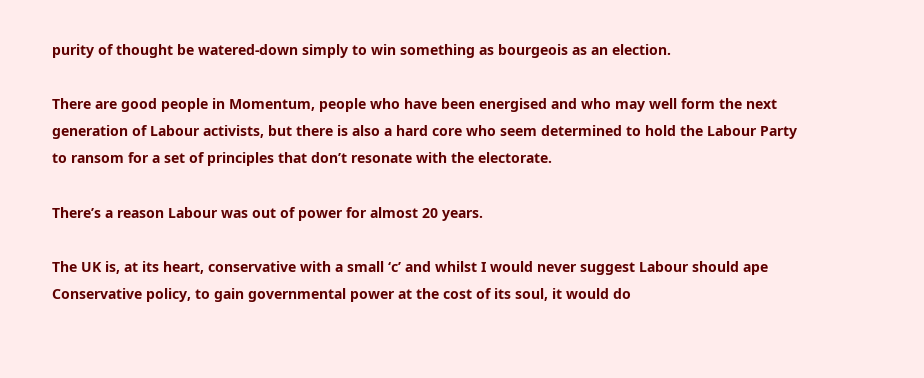purity of thought be watered-down simply to win something as bourgeois as an election.

There are good people in Momentum, people who have been energised and who may well form the next generation of Labour activists, but there is also a hard core who seem determined to hold the Labour Party to ransom for a set of principles that don’t resonate with the electorate.

There’s a reason Labour was out of power for almost 20 years.

The UK is, at its heart, conservative with a small ‘c’ and whilst I would never suggest Labour should ape Conservative policy, to gain governmental power at the cost of its soul, it would do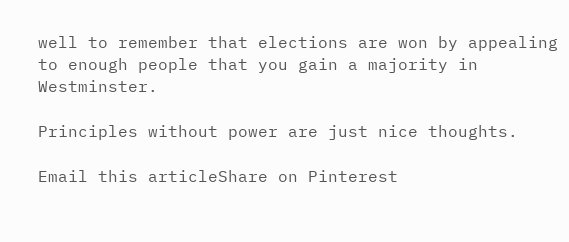well to remember that elections are won by appealing to enough people that you gain a majority in Westminster.

Principles without power are just nice thoughts.

Email this articleShare on Pinterest